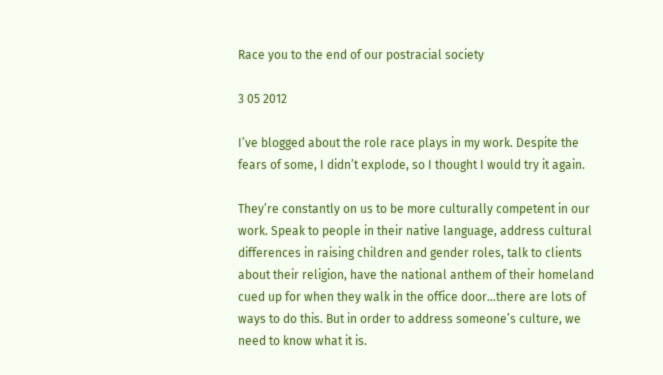Race you to the end of our postracial society

3 05 2012

I’ve blogged about the role race plays in my work. Despite the fears of some, I didn’t explode, so I thought I would try it again.

They’re constantly on us to be more culturally competent in our work. Speak to people in their native language, address cultural differences in raising children and gender roles, talk to clients about their religion, have the national anthem of their homeland cued up for when they walk in the office door…there are lots of ways to do this. But in order to address someone’s culture, we need to know what it is.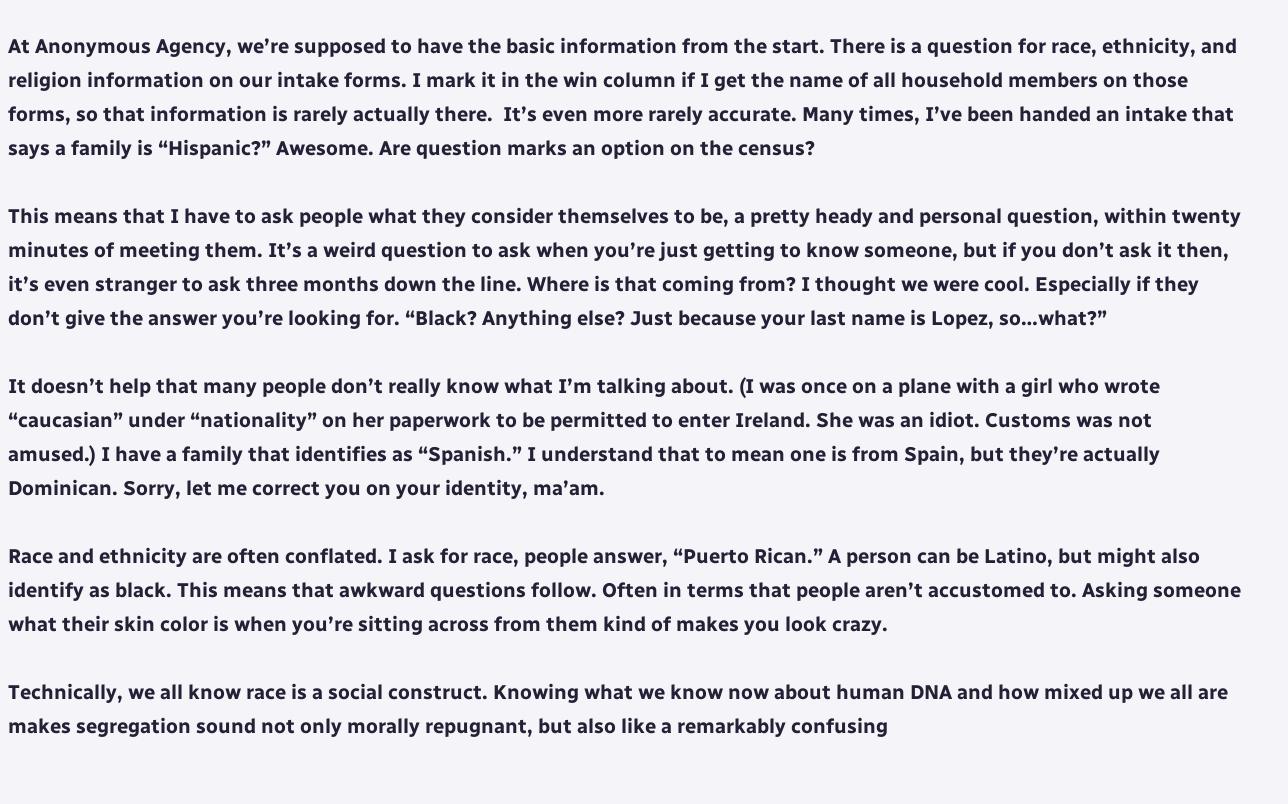At Anonymous Agency, we’re supposed to have the basic information from the start. There is a question for race, ethnicity, and religion information on our intake forms. I mark it in the win column if I get the name of all household members on those forms, so that information is rarely actually there.  It’s even more rarely accurate. Many times, I’ve been handed an intake that says a family is “Hispanic?” Awesome. Are question marks an option on the census?

This means that I have to ask people what they consider themselves to be, a pretty heady and personal question, within twenty minutes of meeting them. It’s a weird question to ask when you’re just getting to know someone, but if you don’t ask it then, it’s even stranger to ask three months down the line. Where is that coming from? I thought we were cool. Especially if they don’t give the answer you’re looking for. “Black? Anything else? Just because your last name is Lopez, so…what?”

It doesn’t help that many people don’t really know what I’m talking about. (I was once on a plane with a girl who wrote “caucasian” under “nationality” on her paperwork to be permitted to enter Ireland. She was an idiot. Customs was not amused.) I have a family that identifies as “Spanish.” I understand that to mean one is from Spain, but they’re actually Dominican. Sorry, let me correct you on your identity, ma’am.

Race and ethnicity are often conflated. I ask for race, people answer, “Puerto Rican.” A person can be Latino, but might also identify as black. This means that awkward questions follow. Often in terms that people aren’t accustomed to. Asking someone what their skin color is when you’re sitting across from them kind of makes you look crazy.

Technically, we all know race is a social construct. Knowing what we know now about human DNA and how mixed up we all are makes segregation sound not only morally repugnant, but also like a remarkably confusing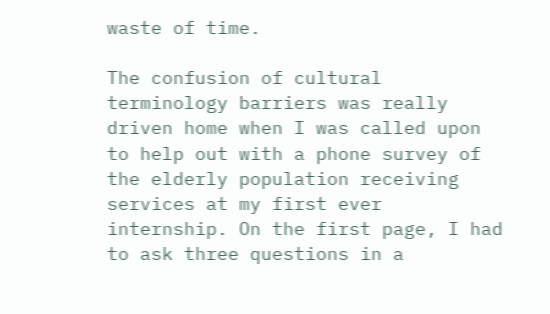waste of time.

The confusion of cultural terminology barriers was really driven home when I was called upon to help out with a phone survey of the elderly population receiving services at my first ever internship. On the first page, I had to ask three questions in a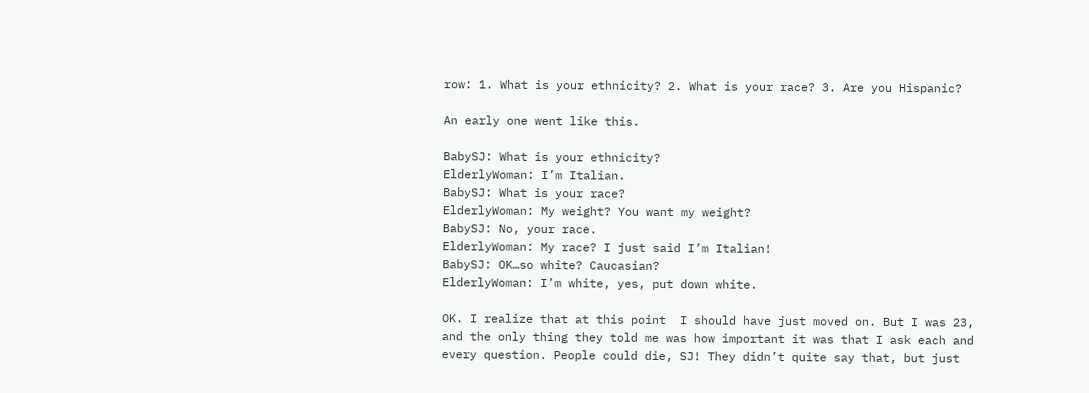row: 1. What is your ethnicity? 2. What is your race? 3. Are you Hispanic?

An early one went like this.

BabySJ: What is your ethnicity?
ElderlyWoman: I’m Italian.
BabySJ: What is your race?
ElderlyWoman: My weight? You want my weight?
BabySJ: No, your race.
ElderlyWoman: My race? I just said I’m Italian!
BabySJ: OK…so white? Caucasian?
ElderlyWoman: I’m white, yes, put down white.

OK. I realize that at this point  I should have just moved on. But I was 23, and the only thing they told me was how important it was that I ask each and every question. People could die, SJ! They didn’t quite say that, but just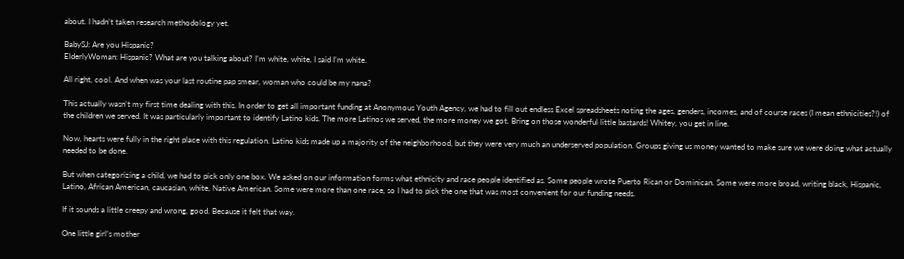about. I hadn’t taken research methodology yet.

BabySJ: Are you Hispanic?
ElderlyWoman: Hispanic? What are you talking about? I’m white, white, I said I’m white.

All right, cool. And when was your last routine pap smear, woman who could be my nana?

This actually wasn’t my first time dealing with this. In order to get all important funding at Anonymous Youth Agency, we had to fill out endless Excel spreadsheets noting the ages, genders, incomes, and of course races (I mean ethnicities?!) of the children we served. It was particularly important to identify Latino kids. The more Latinos we served, the more money we got. Bring on those wonderful little bastards! Whitey, you get in line.

Now, hearts were fully in the right place with this regulation. Latino kids made up a majority of the neighborhood, but they were very much an underserved population. Groups giving us money wanted to make sure we were doing what actually needed to be done.

But when categorizing a child, we had to pick only one box. We asked on our information forms what ethnicity and race people identified as. Some people wrote Puerto Rican or Dominican. Some were more broad, writing black, Hispanic, Latino, African American, caucasian, white, Native American. Some were more than one race, so I had to pick the one that was most convenient for our funding needs.

If it sounds a little creepy and wrong, good. Because it felt that way.

One little girl’s mother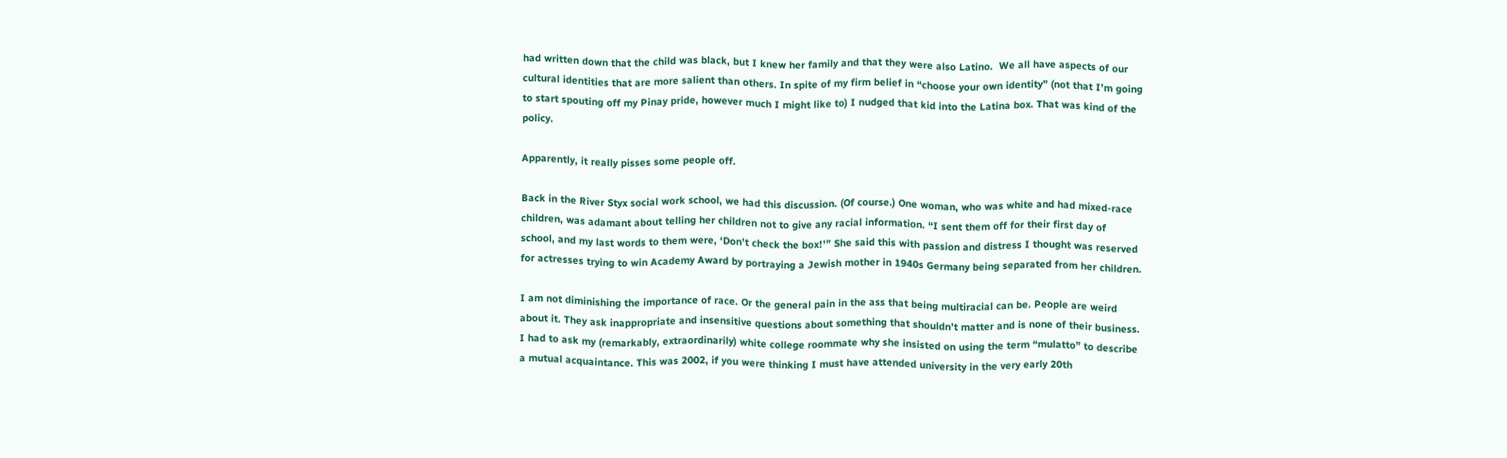had written down that the child was black, but I knew her family and that they were also Latino.  We all have aspects of our cultural identities that are more salient than others. In spite of my firm belief in “choose your own identity” (not that I’m going to start spouting off my Pinay pride, however much I might like to) I nudged that kid into the Latina box. That was kind of the policy.

Apparently, it really pisses some people off.

Back in the River Styx social work school, we had this discussion. (Of course.) One woman, who was white and had mixed-race children, was adamant about telling her children not to give any racial information. “I sent them off for their first day of school, and my last words to them were, ‘Don’t check the box!'” She said this with passion and distress I thought was reserved for actresses trying to win Academy Award by portraying a Jewish mother in 1940s Germany being separated from her children.

I am not diminishing the importance of race. Or the general pain in the ass that being multiracial can be. People are weird about it. They ask inappropriate and insensitive questions about something that shouldn’t matter and is none of their business. I had to ask my (remarkably, extraordinarily) white college roommate why she insisted on using the term “mulatto” to describe a mutual acquaintance. This was 2002, if you were thinking I must have attended university in the very early 20th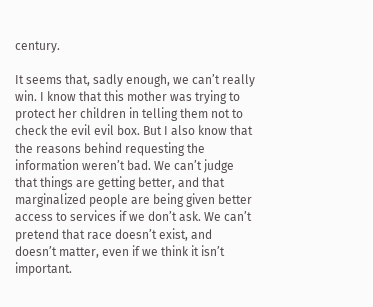century.

It seems that, sadly enough, we can’t really win. I know that this mother was trying to protect her children in telling them not to check the evil evil box. But I also know that the reasons behind requesting the information weren’t bad. We can’t judge that things are getting better, and that marginalized people are being given better access to services if we don’t ask. We can’t pretend that race doesn’t exist, and doesn’t matter, even if we think it isn’t important.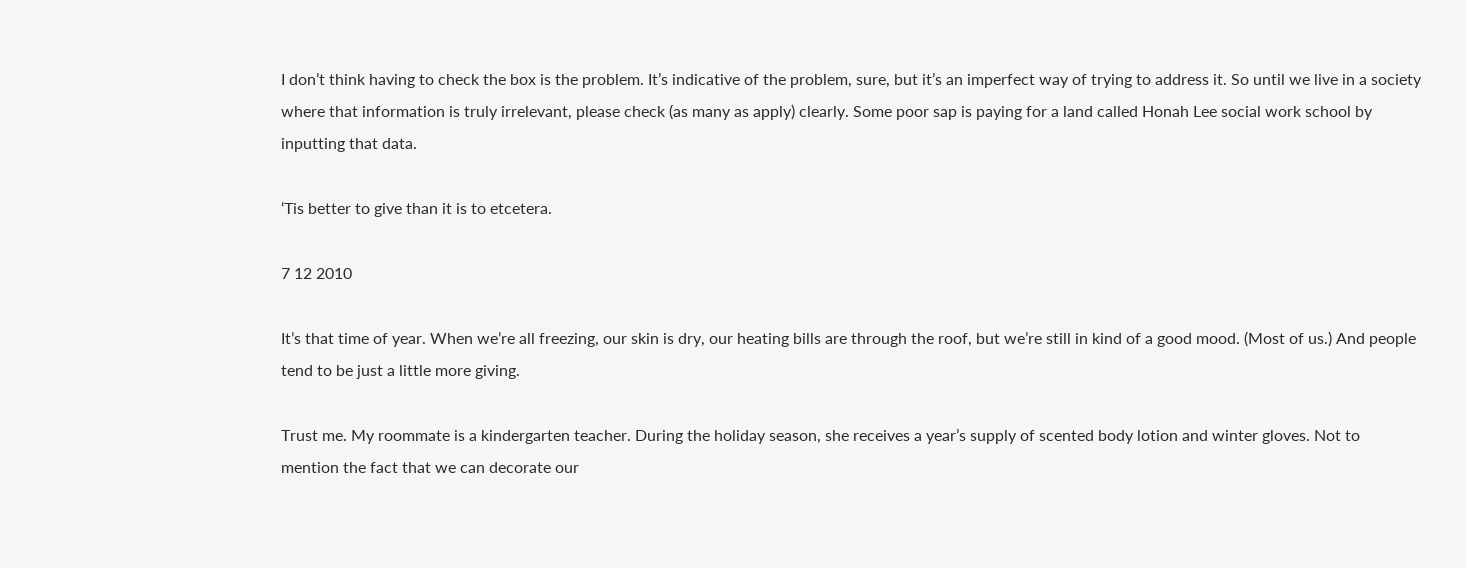I don’t think having to check the box is the problem. It’s indicative of the problem, sure, but it’s an imperfect way of trying to address it. So until we live in a society where that information is truly irrelevant, please check (as many as apply) clearly. Some poor sap is paying for a land called Honah Lee social work school by inputting that data.

‘Tis better to give than it is to etcetera.

7 12 2010

It’s that time of year. When we’re all freezing, our skin is dry, our heating bills are through the roof, but we’re still in kind of a good mood. (Most of us.) And people tend to be just a little more giving.

Trust me. My roommate is a kindergarten teacher. During the holiday season, she receives a year’s supply of scented body lotion and winter gloves. Not to mention the fact that we can decorate our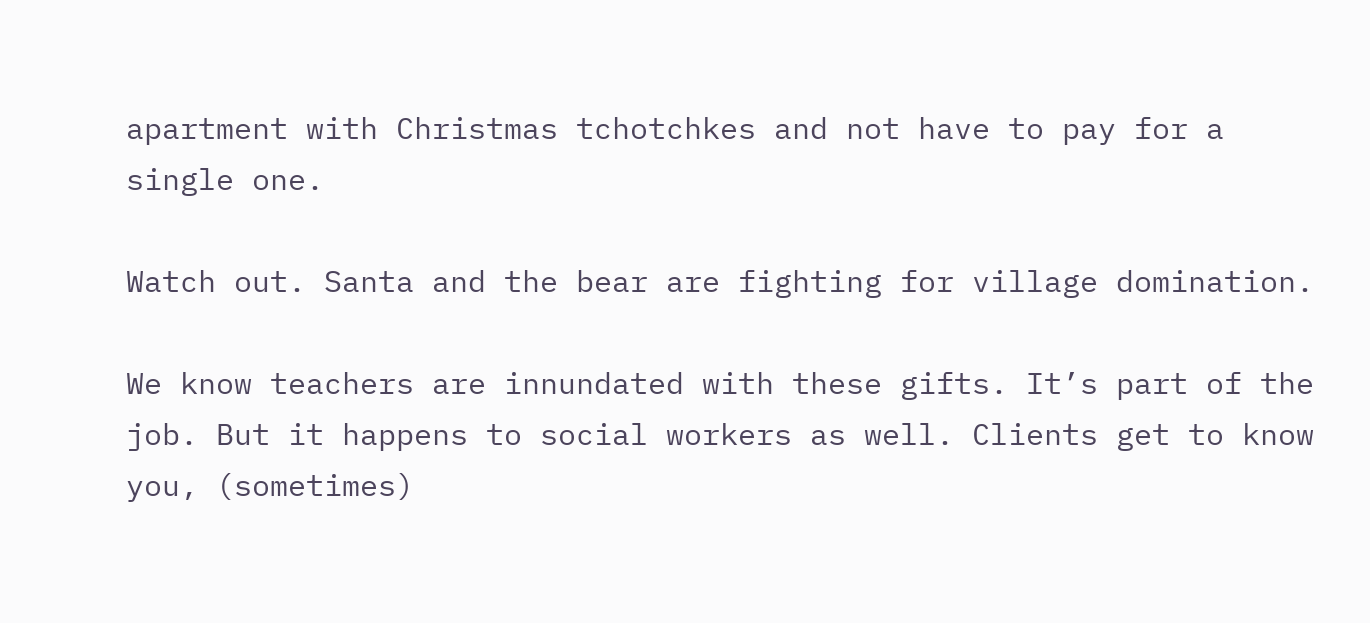apartment with Christmas tchotchkes and not have to pay for a single one.

Watch out. Santa and the bear are fighting for village domination.

We know teachers are innundated with these gifts. It’s part of the job. But it happens to social workers as well. Clients get to know you, (sometimes)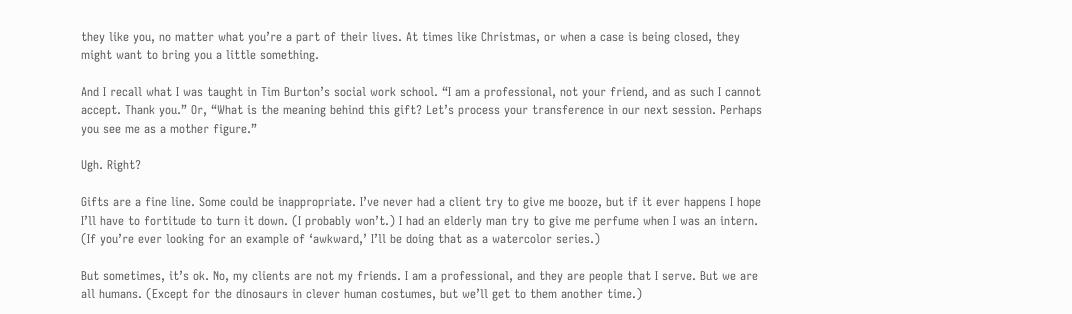they like you, no matter what you’re a part of their lives. At times like Christmas, or when a case is being closed, they might want to bring you a little something.

And I recall what I was taught in Tim Burton’s social work school. “I am a professional, not your friend, and as such I cannot accept. Thank you.” Or, “What is the meaning behind this gift? Let’s process your transference in our next session. Perhaps you see me as a mother figure.”

Ugh. Right?

Gifts are a fine line. Some could be inappropriate. I’ve never had a client try to give me booze, but if it ever happens I hope I’ll have to fortitude to turn it down. (I probably won’t.) I had an elderly man try to give me perfume when I was an intern. (If you’re ever looking for an example of ‘awkward,’ I’ll be doing that as a watercolor series.)

But sometimes, it’s ok. No, my clients are not my friends. I am a professional, and they are people that I serve. But we are all humans. (Except for the dinosaurs in clever human costumes, but we’ll get to them another time.)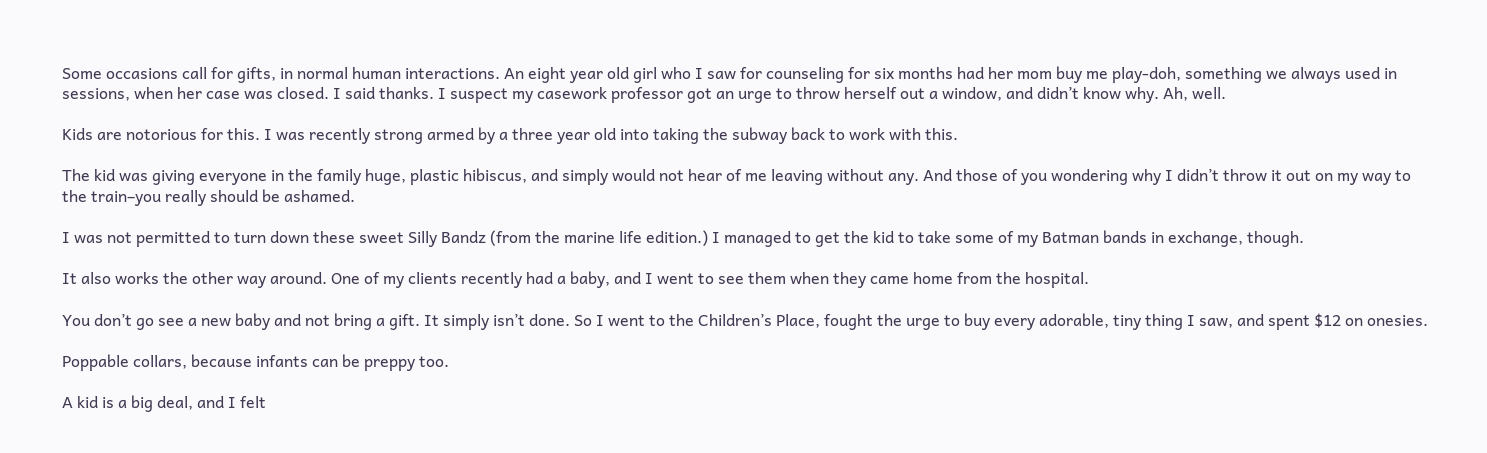Some occasions call for gifts, in normal human interactions. An eight year old girl who I saw for counseling for six months had her mom buy me play-doh, something we always used in sessions, when her case was closed. I said thanks. I suspect my casework professor got an urge to throw herself out a window, and didn’t know why. Ah, well.

Kids are notorious for this. I was recently strong armed by a three year old into taking the subway back to work with this.

The kid was giving everyone in the family huge, plastic hibiscus, and simply would not hear of me leaving without any. And those of you wondering why I didn’t throw it out on my way to the train–you really should be ashamed.

I was not permitted to turn down these sweet Silly Bandz (from the marine life edition.) I managed to get the kid to take some of my Batman bands in exchange, though.

It also works the other way around. One of my clients recently had a baby, and I went to see them when they came home from the hospital.

You don’t go see a new baby and not bring a gift. It simply isn’t done. So I went to the Children’s Place, fought the urge to buy every adorable, tiny thing I saw, and spent $12 on onesies.

Poppable collars, because infants can be preppy too.

A kid is a big deal, and I felt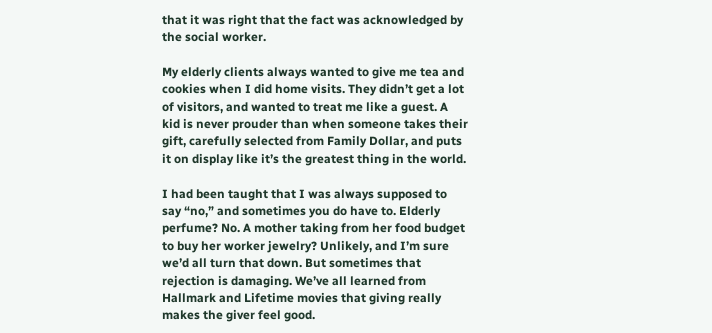that it was right that the fact was acknowledged by the social worker.

My elderly clients always wanted to give me tea and cookies when I did home visits. They didn’t get a lot of visitors, and wanted to treat me like a guest. A kid is never prouder than when someone takes their gift, carefully selected from Family Dollar, and puts it on display like it’s the greatest thing in the world.

I had been taught that I was always supposed to say “no,” and sometimes you do have to. Elderly perfume? No. A mother taking from her food budget to buy her worker jewelry? Unlikely, and I’m sure we’d all turn that down. But sometimes that rejection is damaging. We’ve all learned from Hallmark and Lifetime movies that giving really makes the giver feel good.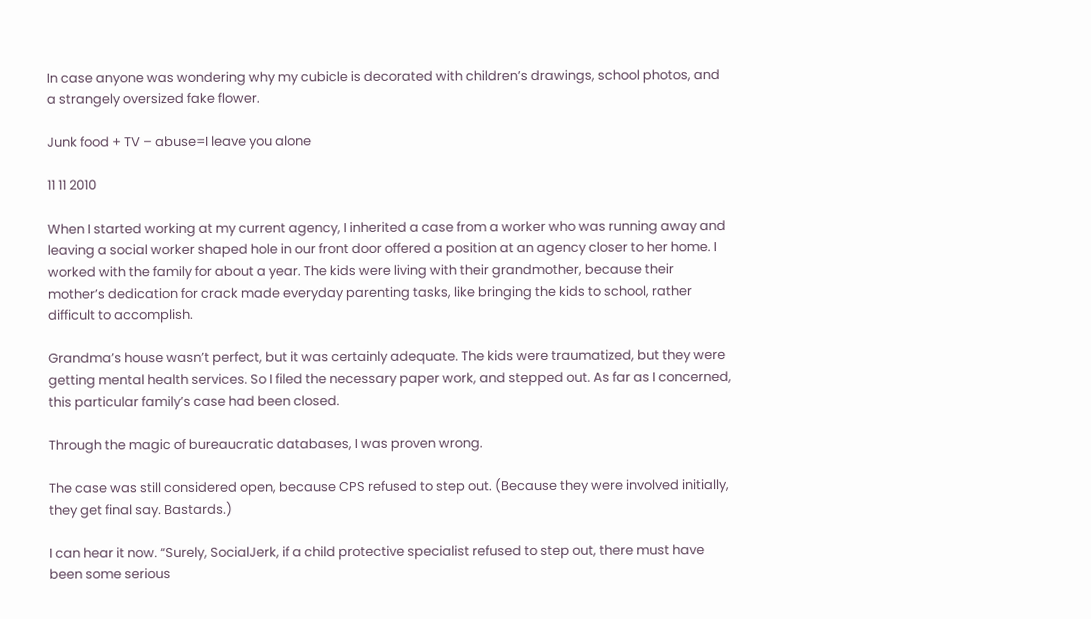In case anyone was wondering why my cubicle is decorated with children’s drawings, school photos, and a strangely oversized fake flower.

Junk food + TV – abuse=I leave you alone

11 11 2010

When I started working at my current agency, I inherited a case from a worker who was running away and leaving a social worker shaped hole in our front door offered a position at an agency closer to her home. I worked with the family for about a year. The kids were living with their grandmother, because their mother’s dedication for crack made everyday parenting tasks, like bringing the kids to school, rather difficult to accomplish.

Grandma’s house wasn’t perfect, but it was certainly adequate. The kids were traumatized, but they were getting mental health services. So I filed the necessary paper work, and stepped out. As far as I concerned, this particular family’s case had been closed.

Through the magic of bureaucratic databases, I was proven wrong.

The case was still considered open, because CPS refused to step out. (Because they were involved initially, they get final say. Bastards.)

I can hear it now. “Surely, SocialJerk, if a child protective specialist refused to step out, there must have been some serious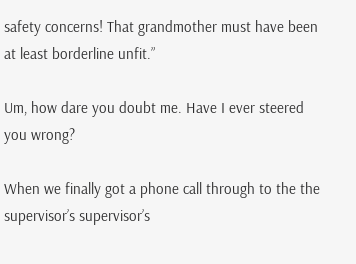safety concerns! That grandmother must have been at least borderline unfit.”

Um, how dare you doubt me. Have I ever steered you wrong?

When we finally got a phone call through to the the supervisor’s supervisor’s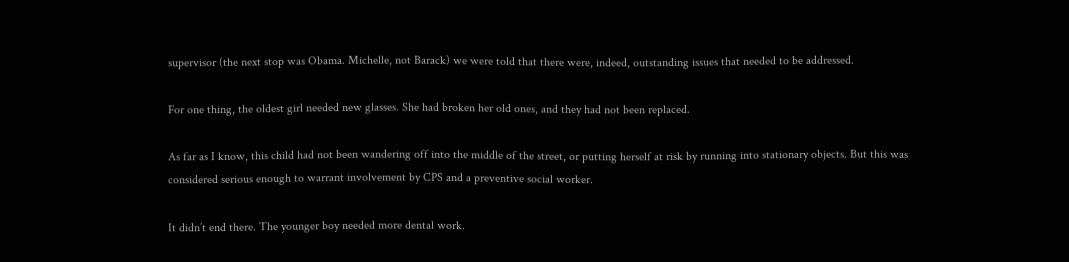supervisor (the next stop was Obama. Michelle, not Barack) we were told that there were, indeed, outstanding issues that needed to be addressed.

For one thing, the oldest girl needed new glasses. She had broken her old ones, and they had not been replaced.

As far as I know, this child had not been wandering off into the middle of the street, or putting herself at risk by running into stationary objects. But this was considered serious enough to warrant involvement by CPS and a preventive social worker.

It didn’t end there. The younger boy needed more dental work.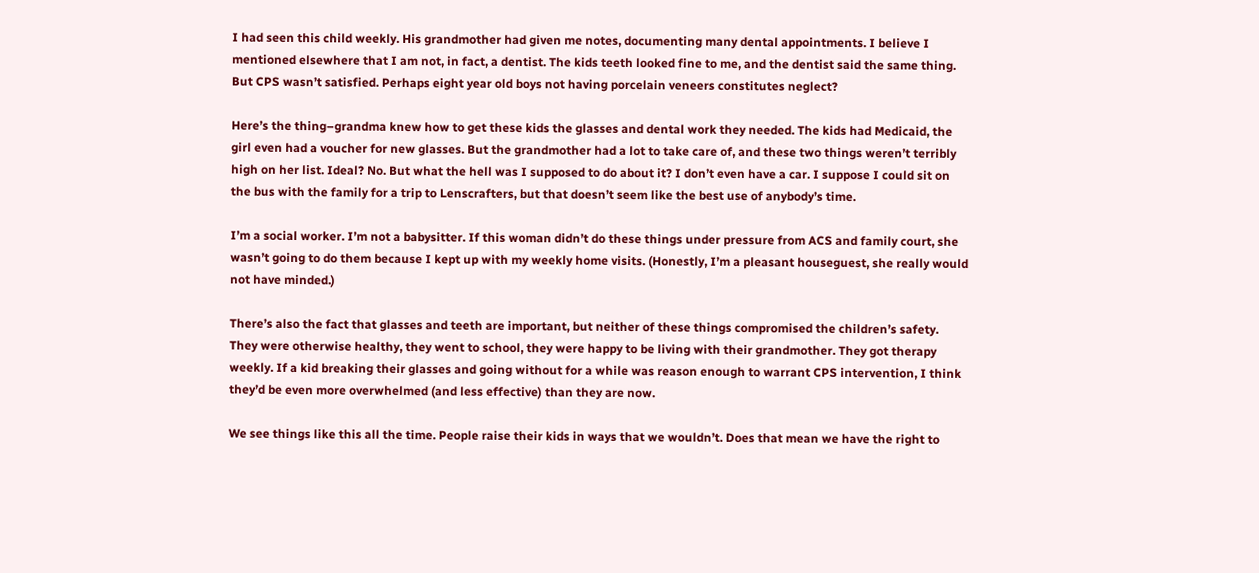I had seen this child weekly. His grandmother had given me notes, documenting many dental appointments. I believe I mentioned elsewhere that I am not, in fact, a dentist. The kids teeth looked fine to me, and the dentist said the same thing. But CPS wasn’t satisfied. Perhaps eight year old boys not having porcelain veneers constitutes neglect?

Here’s the thing–grandma knew how to get these kids the glasses and dental work they needed. The kids had Medicaid, the girl even had a voucher for new glasses. But the grandmother had a lot to take care of, and these two things weren’t terribly high on her list. Ideal? No. But what the hell was I supposed to do about it? I don’t even have a car. I suppose I could sit on the bus with the family for a trip to Lenscrafters, but that doesn’t seem like the best use of anybody’s time.

I’m a social worker. I’m not a babysitter. If this woman didn’t do these things under pressure from ACS and family court, she wasn’t going to do them because I kept up with my weekly home visits. (Honestly, I’m a pleasant houseguest, she really would not have minded.)

There’s also the fact that glasses and teeth are important, but neither of these things compromised the children’s safety. They were otherwise healthy, they went to school, they were happy to be living with their grandmother. They got therapy weekly. If a kid breaking their glasses and going without for a while was reason enough to warrant CPS intervention, I think they’d be even more overwhelmed (and less effective) than they are now.

We see things like this all the time. People raise their kids in ways that we wouldn’t. Does that mean we have the right to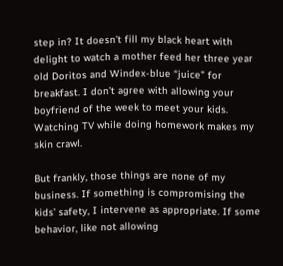step in? It doesn’t fill my black heart with delight to watch a mother feed her three year old Doritos and Windex-blue “juice” for breakfast. I don’t agree with allowing your boyfriend of the week to meet your kids. Watching TV while doing homework makes my skin crawl.

But frankly, those things are none of my business. If something is compromising the kids’ safety, I intervene as appropriate. If some behavior, like not allowing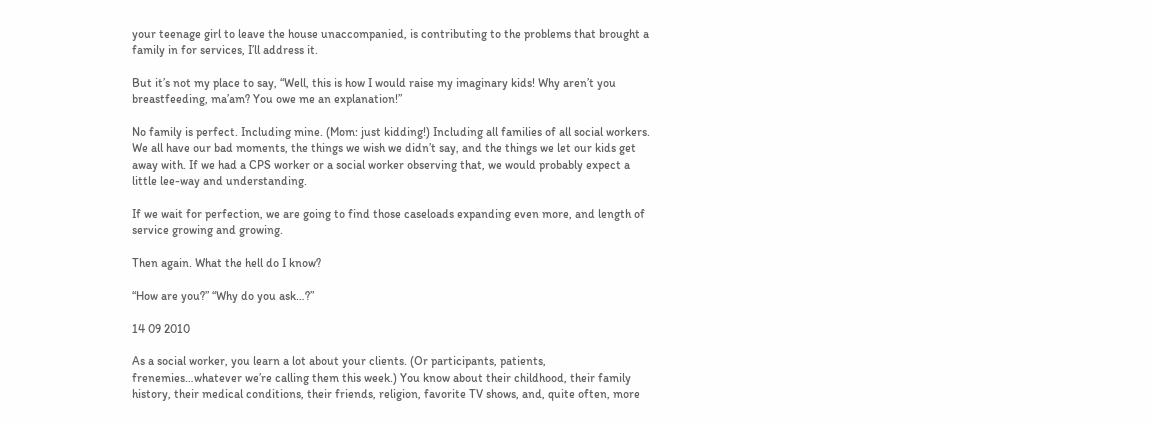your teenage girl to leave the house unaccompanied, is contributing to the problems that brought a family in for services, I’ll address it.

But it’s not my place to say, “Well, this is how I would raise my imaginary kids! Why aren’t you breastfeeding, ma’am? You owe me an explanation!”

No family is perfect. Including mine. (Mom: just kidding!) Including all families of all social workers. We all have our bad moments, the things we wish we didn’t say, and the things we let our kids get away with. If we had a CPS worker or a social worker observing that, we would probably expect a little lee-way and understanding.

If we wait for perfection, we are going to find those caseloads expanding even more, and length of service growing and growing.

Then again. What the hell do I know?

“How are you?” “Why do you ask…?”

14 09 2010

As a social worker, you learn a lot about your clients. (Or participants, patients, frenemies…whatever we’re calling them this week.) You know about their childhood, their family history, their medical conditions, their friends, religion, favorite TV shows, and, quite often, more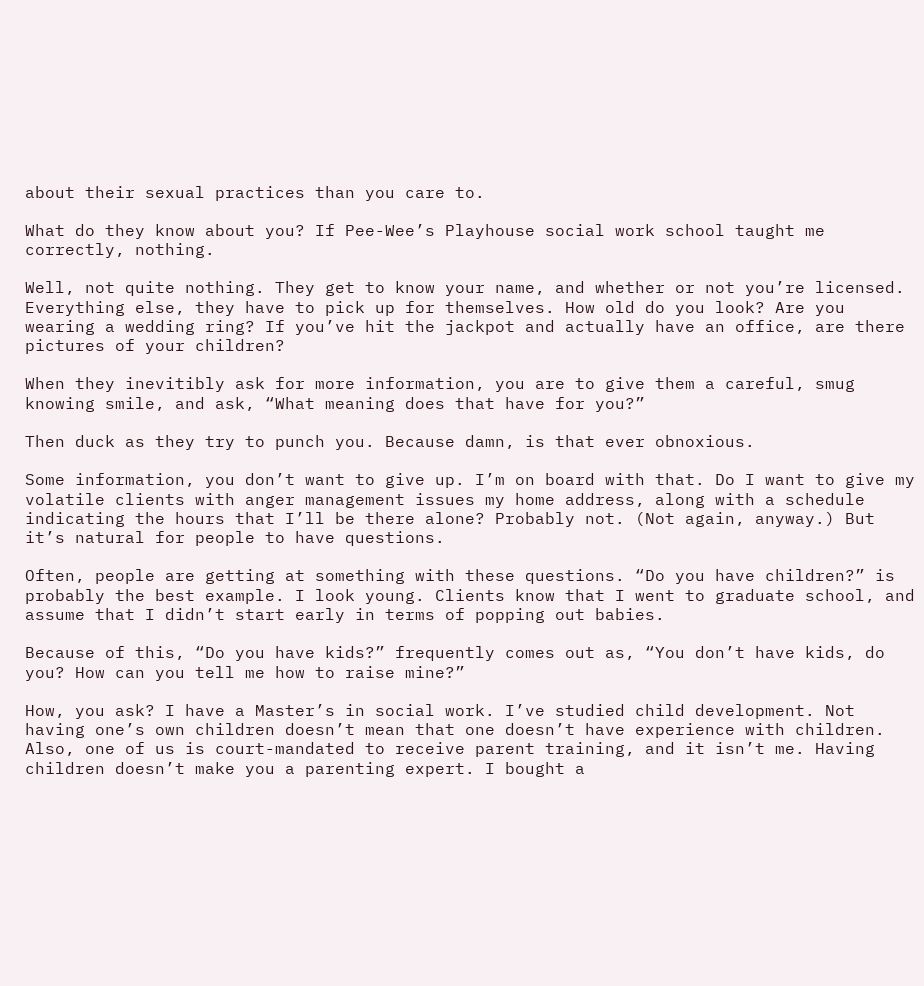about their sexual practices than you care to.

What do they know about you? If Pee-Wee’s Playhouse social work school taught me correctly, nothing.

Well, not quite nothing. They get to know your name, and whether or not you’re licensed. Everything else, they have to pick up for themselves. How old do you look? Are you wearing a wedding ring? If you’ve hit the jackpot and actually have an office, are there pictures of your children?

When they inevitibly ask for more information, you are to give them a careful, smug knowing smile, and ask, “What meaning does that have for you?”

Then duck as they try to punch you. Because damn, is that ever obnoxious.

Some information, you don’t want to give up. I’m on board with that. Do I want to give my volatile clients with anger management issues my home address, along with a schedule indicating the hours that I’ll be there alone? Probably not. (Not again, anyway.) But it’s natural for people to have questions.

Often, people are getting at something with these questions. “Do you have children?” is probably the best example. I look young. Clients know that I went to graduate school, and assume that I didn’t start early in terms of popping out babies.

Because of this, “Do you have kids?” frequently comes out as, “You don’t have kids, do you? How can you tell me how to raise mine?”

How, you ask? I have a Master’s in social work. I’ve studied child development. Not having one’s own children doesn’t mean that one doesn’t have experience with children. Also, one of us is court-mandated to receive parent training, and it isn’t me. Having children doesn’t make you a parenting expert. I bought a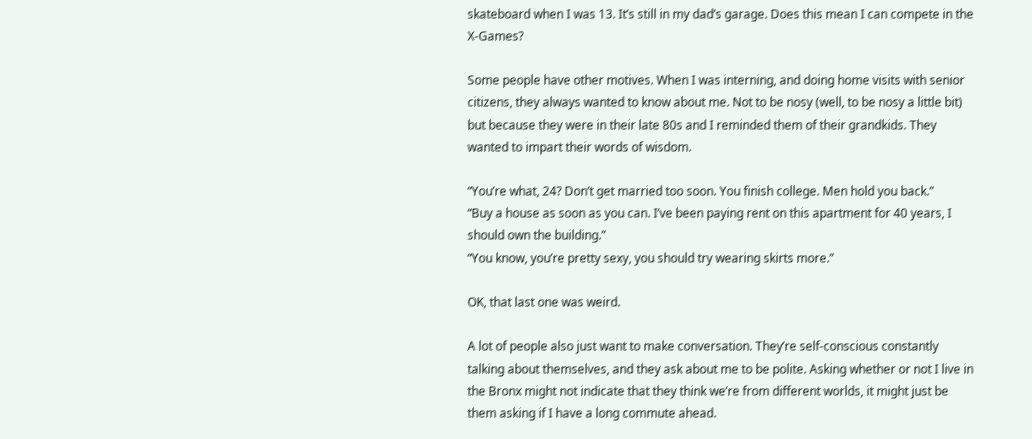skateboard when I was 13. It’s still in my dad’s garage. Does this mean I can compete in the X-Games?

Some people have other motives. When I was interning, and doing home visits with senior citizens, they always wanted to know about me. Not to be nosy (well, to be nosy a little bit) but because they were in their late 80s and I reminded them of their grandkids. They wanted to impart their words of wisdom.

“You’re what, 24? Don’t get married too soon. You finish college. Men hold you back.”
“Buy a house as soon as you can. I’ve been paying rent on this apartment for 40 years, I should own the building.”
“You know, you’re pretty sexy, you should try wearing skirts more.”

OK, that last one was weird.

A lot of people also just want to make conversation. They’re self-conscious constantly talking about themselves, and they ask about me to be polite. Asking whether or not I live in the Bronx might not indicate that they think we’re from different worlds, it might just be them asking if I have a long commute ahead.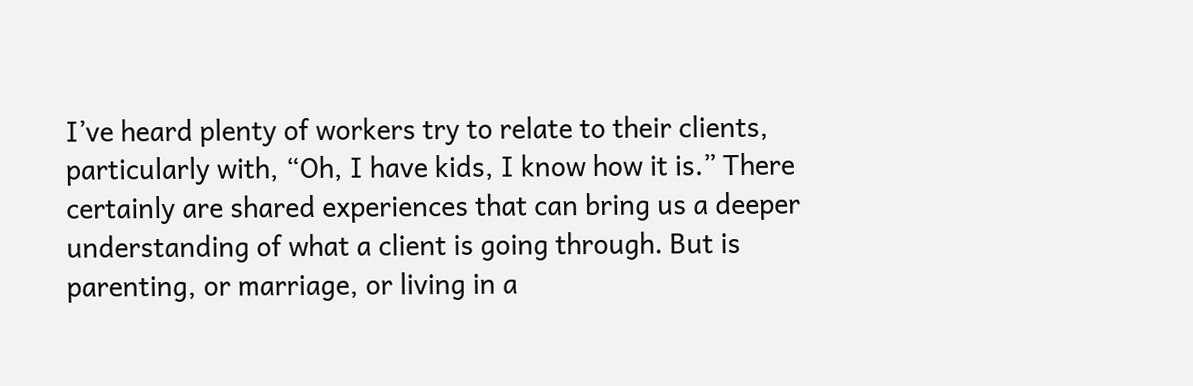I’ve heard plenty of workers try to relate to their clients, particularly with, “Oh, I have kids, I know how it is.” There certainly are shared experiences that can bring us a deeper understanding of what a client is going through. But is parenting, or marriage, or living in a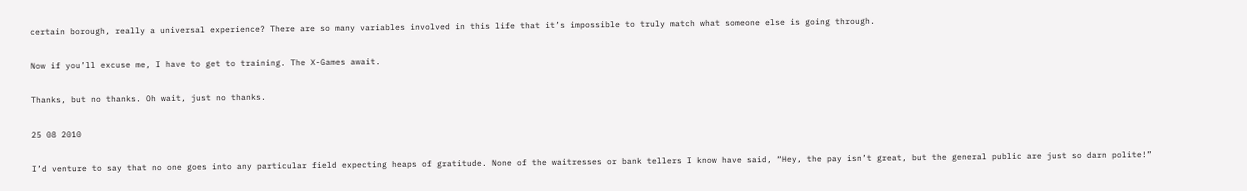certain borough, really a universal experience? There are so many variables involved in this life that it’s impossible to truly match what someone else is going through.

Now if you’ll excuse me, I have to get to training. The X-Games await.

Thanks, but no thanks. Oh wait, just no thanks.

25 08 2010

I’d venture to say that no one goes into any particular field expecting heaps of gratitude. None of the waitresses or bank tellers I know have said, “Hey, the pay isn’t great, but the general public are just so darn polite!”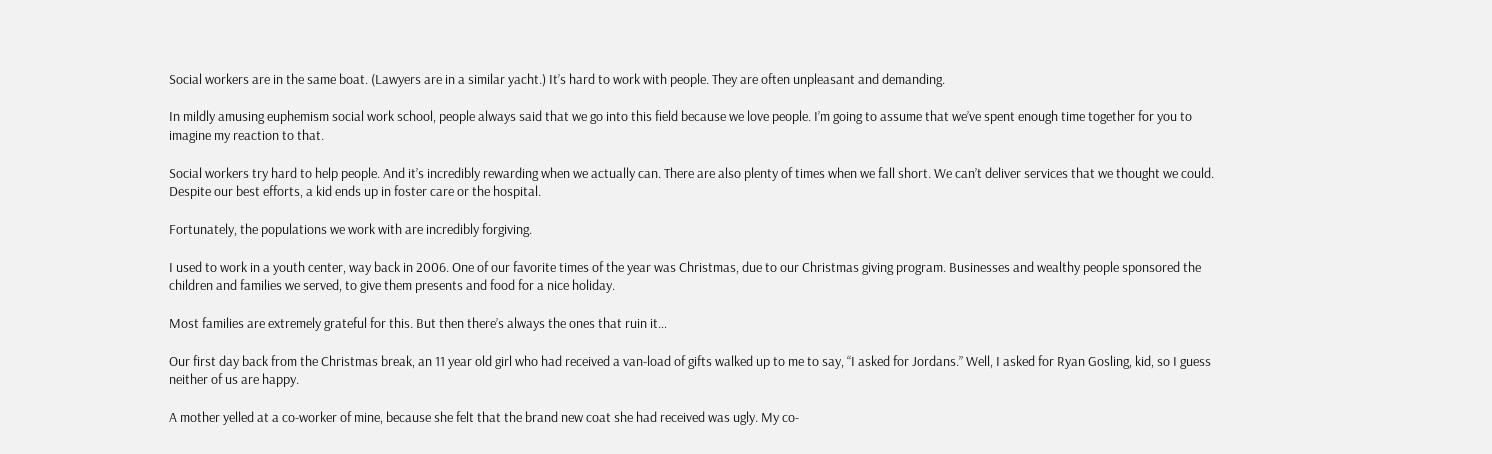Social workers are in the same boat. (Lawyers are in a similar yacht.) It’s hard to work with people. They are often unpleasant and demanding.

In mildly amusing euphemism social work school, people always said that we go into this field because we love people. I’m going to assume that we’ve spent enough time together for you to imagine my reaction to that.

Social workers try hard to help people. And it’s incredibly rewarding when we actually can. There are also plenty of times when we fall short. We can’t deliver services that we thought we could. Despite our best efforts, a kid ends up in foster care or the hospital.

Fortunately, the populations we work with are incredibly forgiving.

I used to work in a youth center, way back in 2006. One of our favorite times of the year was Christmas, due to our Christmas giving program. Businesses and wealthy people sponsored the children and families we served, to give them presents and food for a nice holiday.

Most families are extremely grateful for this. But then there’s always the ones that ruin it…

Our first day back from the Christmas break, an 11 year old girl who had received a van-load of gifts walked up to me to say, “I asked for Jordans.” Well, I asked for Ryan Gosling, kid, so I guess neither of us are happy.

A mother yelled at a co-worker of mine, because she felt that the brand new coat she had received was ugly. My co-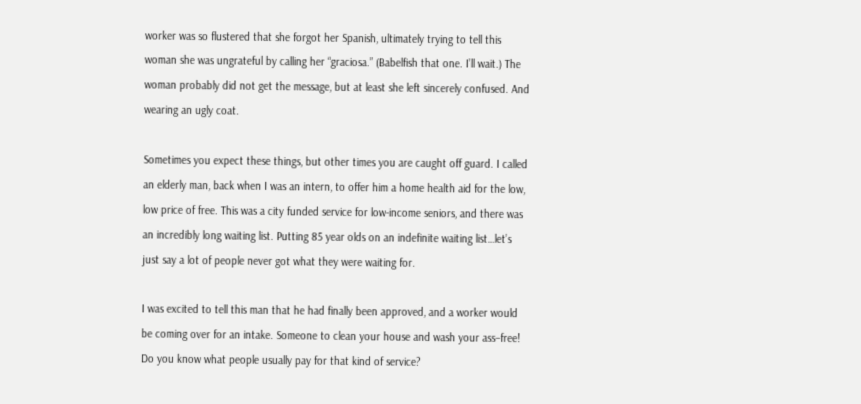worker was so flustered that she forgot her Spanish, ultimately trying to tell this woman she was ungrateful by calling her “graciosa.” (Babelfish that one. I’ll wait.) The woman probably did not get the message, but at least she left sincerely confused. And wearing an ugly coat.

Sometimes you expect these things, but other times you are caught off guard. I called an elderly man, back when I was an intern, to offer him a home health aid for the low, low price of free. This was a city funded service for low-income seniors, and there was an incredibly long waiting list. Putting 85 year olds on an indefinite waiting list…let’s just say a lot of people never got what they were waiting for.

I was excited to tell this man that he had finally been approved, and a worker would be coming over for an intake. Someone to clean your house and wash your ass–free! Do you know what people usually pay for that kind of service?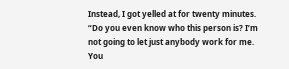Instead, I got yelled at for twenty minutes. “Do you even know who this person is? I’m not going to let just anybody work for me. You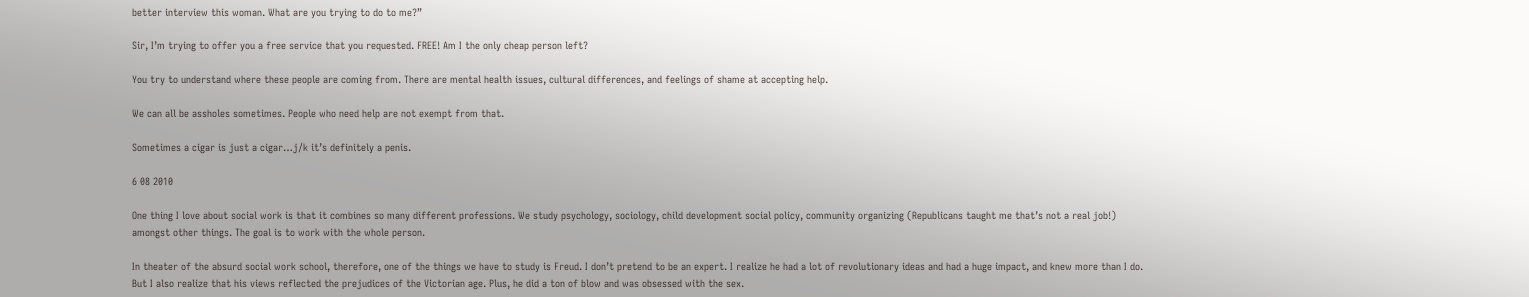better interview this woman. What are you trying to do to me?”

Sir, I’m trying to offer you a free service that you requested. FREE! Am I the only cheap person left?

You try to understand where these people are coming from. There are mental health issues, cultural differences, and feelings of shame at accepting help.

We can all be assholes sometimes. People who need help are not exempt from that.

Sometimes a cigar is just a cigar…j/k it’s definitely a penis.

6 08 2010

One thing I love about social work is that it combines so many different professions. We study psychology, sociology, child development social policy, community organizing (Republicans taught me that’s not a real job!) amongst other things. The goal is to work with the whole person.

In theater of the absurd social work school, therefore, one of the things we have to study is Freud. I don’t pretend to be an expert. I realize he had a lot of revolutionary ideas and had a huge impact, and knew more than I do. But I also realize that his views reflected the prejudices of the Victorian age. Plus, he did a ton of blow and was obsessed with the sex.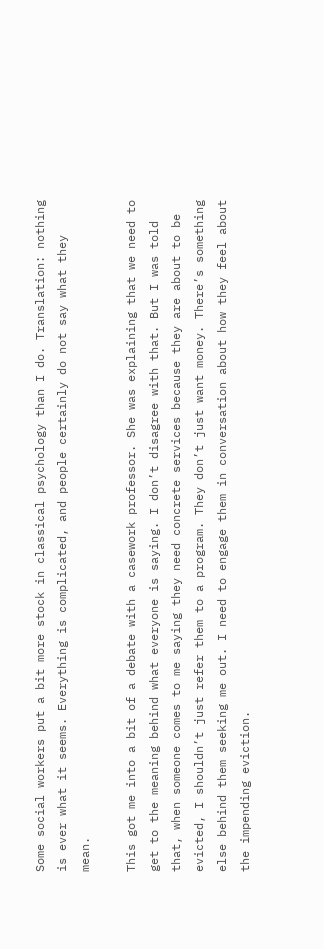Some social workers put a bit more stock in classical psychology than I do. Translation: nothing is ever what it seems. Everything is complicated, and people certainly do not say what they mean.

This got me into a bit of a debate with a casework professor. She was explaining that we need to get to the meaning behind what everyone is saying. I don’t disagree with that. But I was told that, when someone comes to me saying they need concrete services because they are about to be evicted, I shouldn’t just refer them to a program. They don’t just want money. There’s something else behind them seeking me out. I need to engage them in conversation about how they feel about the impending eviction.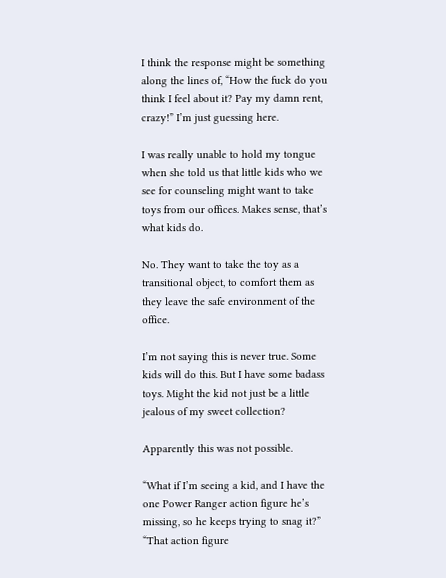I think the response might be something along the lines of, “How the fuck do you think I feel about it? Pay my damn rent, crazy!” I’m just guessing here.

I was really unable to hold my tongue when she told us that little kids who we see for counseling might want to take toys from our offices. Makes sense, that’s what kids do.

No. They want to take the toy as a transitional object, to comfort them as they leave the safe environment of the office.

I’m not saying this is never true. Some kids will do this. But I have some badass toys. Might the kid not just be a little jealous of my sweet collection?

Apparently this was not possible.

“What if I’m seeing a kid, and I have the one Power Ranger action figure he’s missing, so he keeps trying to snag it?”
“That action figure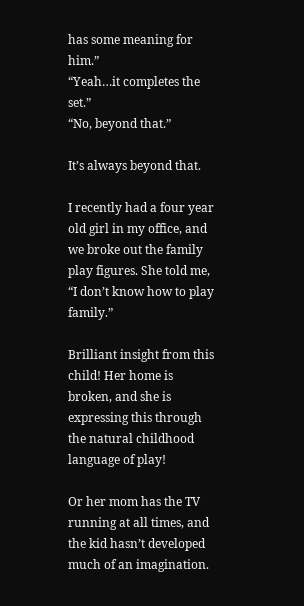has some meaning for him.”
“Yeah…it completes the set.”
“No, beyond that.”

It’s always beyond that.

I recently had a four year old girl in my office, and we broke out the family play figures. She told me, “I don’t know how to play family.”

Brilliant insight from this child! Her home is broken, and she is expressing this through the natural childhood language of play!

Or her mom has the TV running at all times, and the kid hasn’t developed much of an imagination.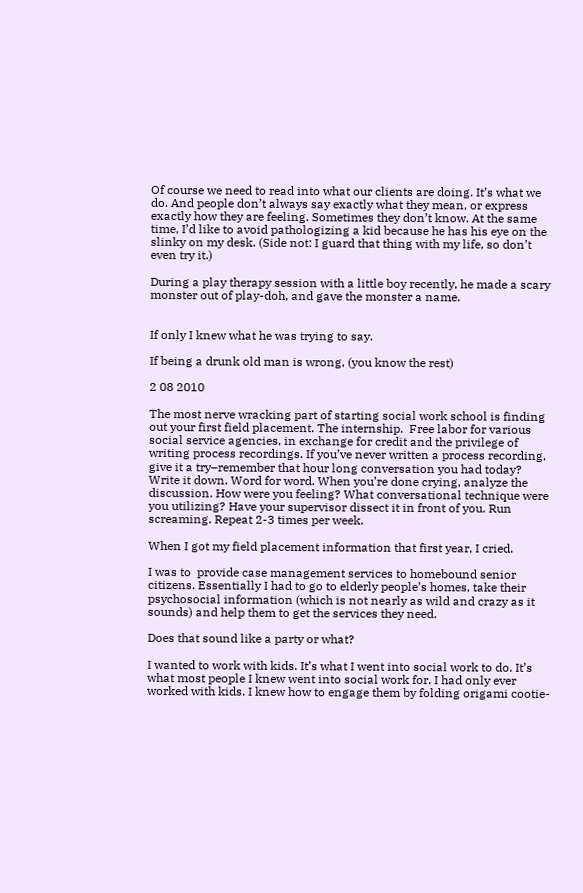Of course we need to read into what our clients are doing. It’s what we do. And people don’t always say exactly what they mean, or express exactly how they are feeling. Sometimes they don’t know. At the same time, I’d like to avoid pathologizing a kid because he has his eye on the slinky on my desk. (Side not: I guard that thing with my life, so don’t even try it.)

During a play therapy session with a little boy recently, he made a scary monster out of play-doh, and gave the monster a name.


If only I knew what he was trying to say.

If being a drunk old man is wrong, (you know the rest)

2 08 2010

The most nerve wracking part of starting social work school is finding out your first field placement. The internship.  Free labor for various social service agencies, in exchange for credit and the privilege of writing process recordings. If you’ve never written a process recording, give it a try–remember that hour long conversation you had today? Write it down. Word for word. When you’re done crying, analyze the discussion. How were you feeling? What conversational technique were you utilizing? Have your supervisor dissect it in front of you. Run screaming. Repeat 2-3 times per week.

When I got my field placement information that first year, I cried.

I was to  provide case management services to homebound senior citizens. Essentially I had to go to elderly people’s homes, take their psychosocial information (which is not nearly as wild and crazy as it sounds) and help them to get the services they need.

Does that sound like a party or what?

I wanted to work with kids. It’s what I went into social work to do. It’s what most people I knew went into social work for. I had only ever worked with kids. I knew how to engage them by folding origami cootie-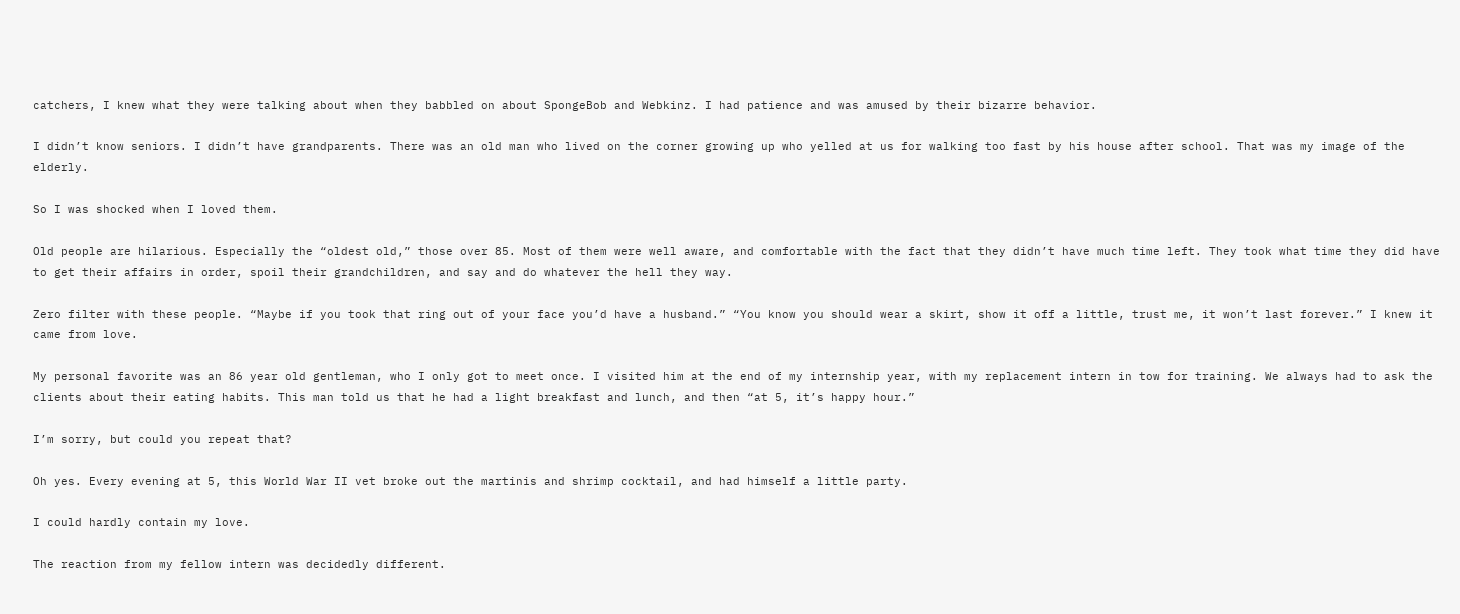catchers, I knew what they were talking about when they babbled on about SpongeBob and Webkinz. I had patience and was amused by their bizarre behavior.

I didn’t know seniors. I didn’t have grandparents. There was an old man who lived on the corner growing up who yelled at us for walking too fast by his house after school. That was my image of the elderly.

So I was shocked when I loved them.

Old people are hilarious. Especially the “oldest old,” those over 85. Most of them were well aware, and comfortable with the fact that they didn’t have much time left. They took what time they did have to get their affairs in order, spoil their grandchildren, and say and do whatever the hell they way.

Zero filter with these people. “Maybe if you took that ring out of your face you’d have a husband.” “You know you should wear a skirt, show it off a little, trust me, it won’t last forever.” I knew it came from love.

My personal favorite was an 86 year old gentleman, who I only got to meet once. I visited him at the end of my internship year, with my replacement intern in tow for training. We always had to ask the clients about their eating habits. This man told us that he had a light breakfast and lunch, and then “at 5, it’s happy hour.”

I’m sorry, but could you repeat that?

Oh yes. Every evening at 5, this World War II vet broke out the martinis and shrimp cocktail, and had himself a little party.

I could hardly contain my love.

The reaction from my fellow intern was decidedly different.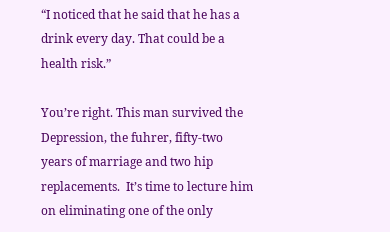“I noticed that he said that he has a drink every day. That could be a health risk.”

You’re right. This man survived the Depression, the fuhrer, fifty-two years of marriage and two hip replacements.  It’s time to lecture him on eliminating one of the only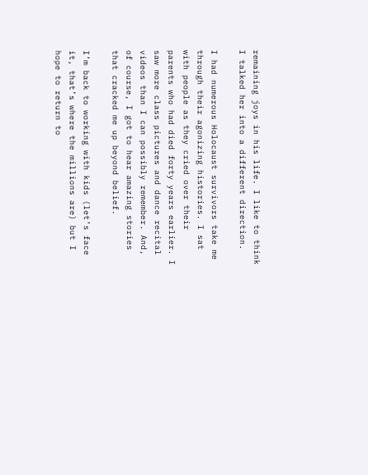remaining joys in his life. I like to think I talked her into a different direction.

I had numerous Holocaust survivors take me through their agonizing histories. I sat with people as they cried over their parents who had died forty years earlier. I saw more class pictures and dance recital videos than I can possibly remember. And, of course, I got to hear amazing stories that cracked me up beyond belief.

I’m back to working with kids (let’s face it, that’s where the millions are) but I hope to return to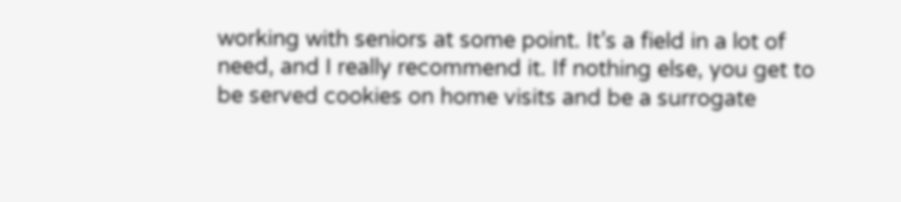working with seniors at some point. It’s a field in a lot of need, and I really recommend it. If nothing else, you get to be served cookies on home visits and be a surrogate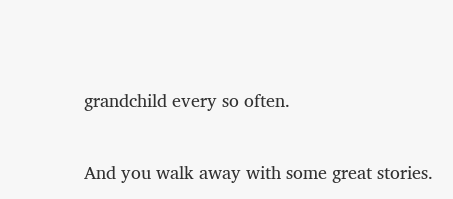grandchild every so often.

And you walk away with some great stories.